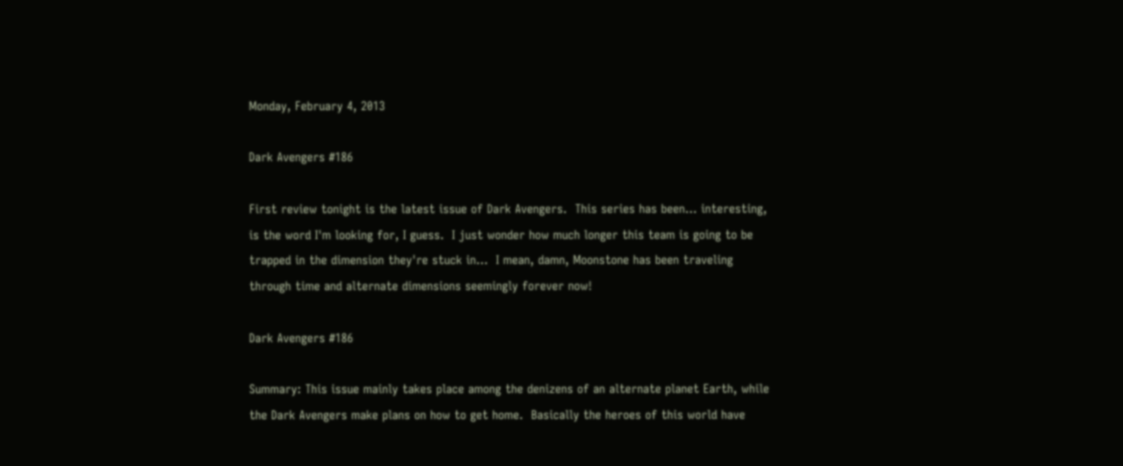Monday, February 4, 2013

Dark Avengers #186

First review tonight is the latest issue of Dark Avengers.  This series has been... interesting, is the word I'm looking for, I guess.  I just wonder how much longer this team is going to be trapped in the dimension they're stuck in...  I mean, damn, Moonstone has been traveling through time and alternate dimensions seemingly forever now!

Dark Avengers #186

Summary: This issue mainly takes place among the denizens of an alternate planet Earth, while the Dark Avengers make plans on how to get home.  Basically the heroes of this world have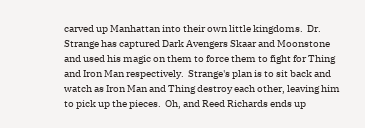carved up Manhattan into their own little kingdoms.  Dr. Strange has captured Dark Avengers Skaar and Moonstone and used his magic on them to force them to fight for Thing and Iron Man respectively.  Strange's plan is to sit back and watch as Iron Man and Thing destroy each other, leaving him to pick up the pieces.  Oh, and Reed Richards ends up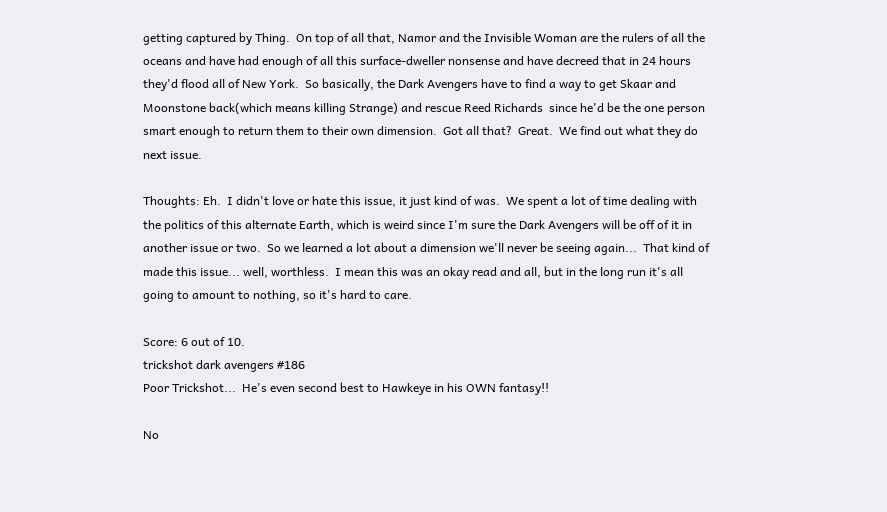getting captured by Thing.  On top of all that, Namor and the Invisible Woman are the rulers of all the oceans and have had enough of all this surface-dweller nonsense and have decreed that in 24 hours they'd flood all of New York.  So basically, the Dark Avengers have to find a way to get Skaar and Moonstone back(which means killing Strange) and rescue Reed Richards  since he'd be the one person smart enough to return them to their own dimension.  Got all that?  Great.  We find out what they do next issue.

Thoughts: Eh.  I didn't love or hate this issue, it just kind of was.  We spent a lot of time dealing with the politics of this alternate Earth, which is weird since I'm sure the Dark Avengers will be off of it in another issue or two.  So we learned a lot about a dimension we'll never be seeing again...  That kind of made this issue... well, worthless.  I mean this was an okay read and all, but in the long run it's all going to amount to nothing, so it's hard to care.

Score: 6 out of 10.
trickshot dark avengers #186
Poor Trickshot...  He's even second best to Hawkeye in his OWN fantasy!!

No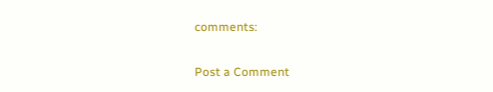comments:

Post a Comment